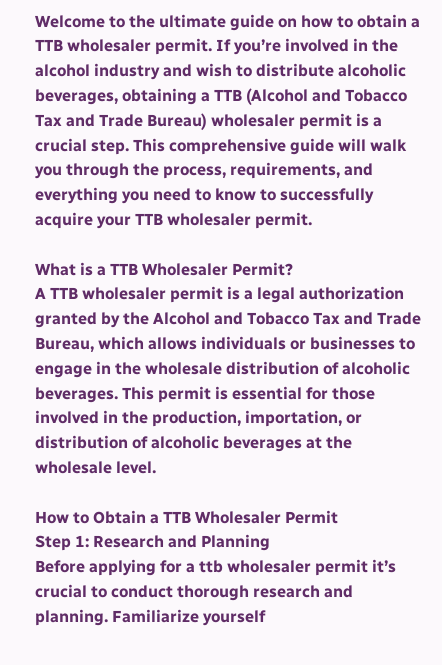Welcome to the ultimate guide on how to obtain a TTB wholesaler permit. If you’re involved in the alcohol industry and wish to distribute alcoholic beverages, obtaining a TTB (Alcohol and Tobacco Tax and Trade Bureau) wholesaler permit is a crucial step. This comprehensive guide will walk you through the process, requirements, and everything you need to know to successfully acquire your TTB wholesaler permit.

What is a TTB Wholesaler Permit?
A TTB wholesaler permit is a legal authorization granted by the Alcohol and Tobacco Tax and Trade Bureau, which allows individuals or businesses to engage in the wholesale distribution of alcoholic beverages. This permit is essential for those involved in the production, importation, or distribution of alcoholic beverages at the wholesale level.

How to Obtain a TTB Wholesaler Permit
Step 1: Research and Planning
Before applying for a ttb wholesaler permit it’s crucial to conduct thorough research and planning. Familiarize yourself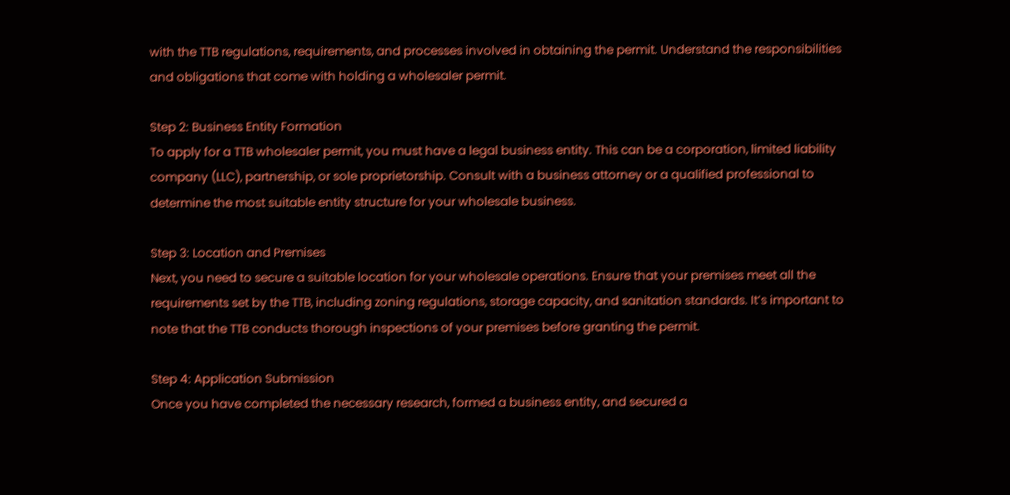with the TTB regulations, requirements, and processes involved in obtaining the permit. Understand the responsibilities and obligations that come with holding a wholesaler permit.

Step 2: Business Entity Formation
To apply for a TTB wholesaler permit, you must have a legal business entity. This can be a corporation, limited liability company (LLC), partnership, or sole proprietorship. Consult with a business attorney or a qualified professional to determine the most suitable entity structure for your wholesale business.

Step 3: Location and Premises
Next, you need to secure a suitable location for your wholesale operations. Ensure that your premises meet all the requirements set by the TTB, including zoning regulations, storage capacity, and sanitation standards. It’s important to note that the TTB conducts thorough inspections of your premises before granting the permit.

Step 4: Application Submission
Once you have completed the necessary research, formed a business entity, and secured a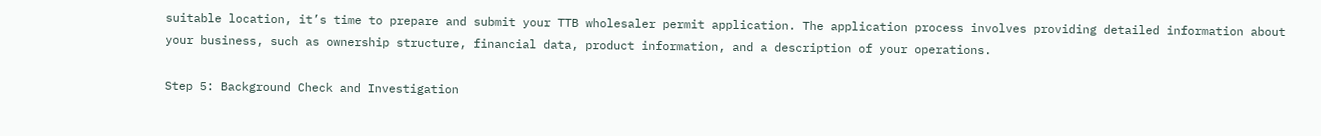suitable location, it’s time to prepare and submit your TTB wholesaler permit application. The application process involves providing detailed information about your business, such as ownership structure, financial data, product information, and a description of your operations.

Step 5: Background Check and Investigation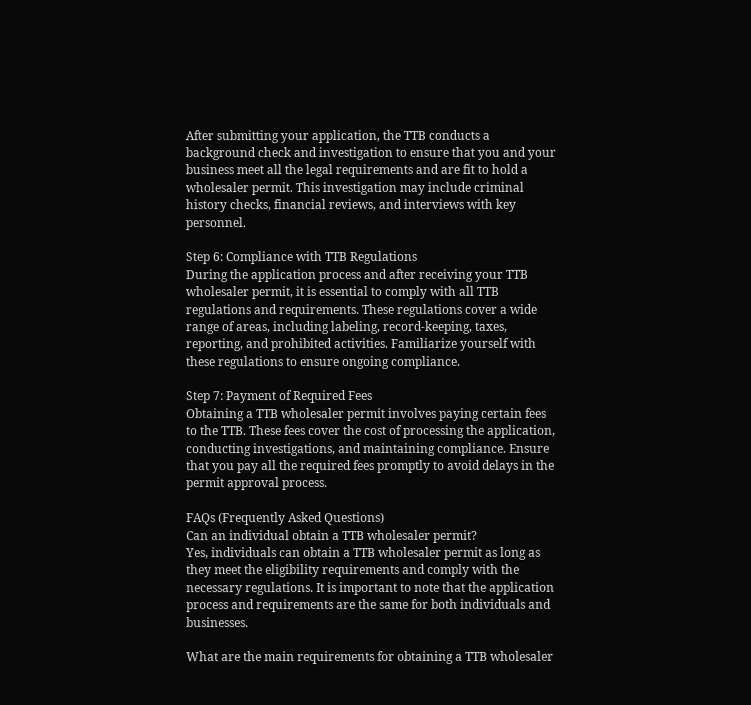After submitting your application, the TTB conducts a background check and investigation to ensure that you and your business meet all the legal requirements and are fit to hold a wholesaler permit. This investigation may include criminal history checks, financial reviews, and interviews with key personnel.

Step 6: Compliance with TTB Regulations
During the application process and after receiving your TTB wholesaler permit, it is essential to comply with all TTB regulations and requirements. These regulations cover a wide range of areas, including labeling, record-keeping, taxes, reporting, and prohibited activities. Familiarize yourself with these regulations to ensure ongoing compliance.

Step 7: Payment of Required Fees
Obtaining a TTB wholesaler permit involves paying certain fees to the TTB. These fees cover the cost of processing the application, conducting investigations, and maintaining compliance. Ensure that you pay all the required fees promptly to avoid delays in the permit approval process.

FAQs (Frequently Asked Questions)
Can an individual obtain a TTB wholesaler permit?
Yes, individuals can obtain a TTB wholesaler permit as long as they meet the eligibility requirements and comply with the necessary regulations. It is important to note that the application process and requirements are the same for both individuals and businesses.

What are the main requirements for obtaining a TTB wholesaler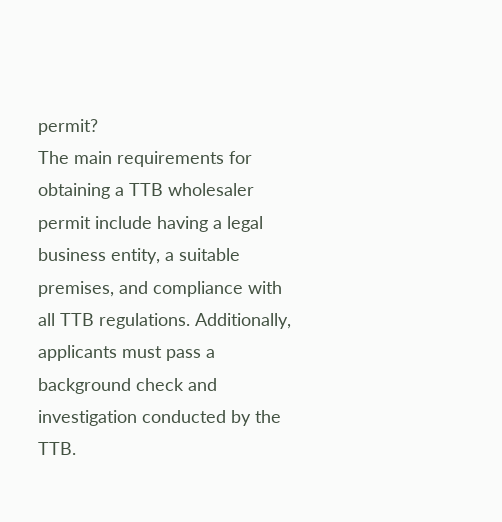permit?
The main requirements for obtaining a TTB wholesaler permit include having a legal business entity, a suitable premises, and compliance with all TTB regulations. Additionally, applicants must pass a background check and investigation conducted by the TTB.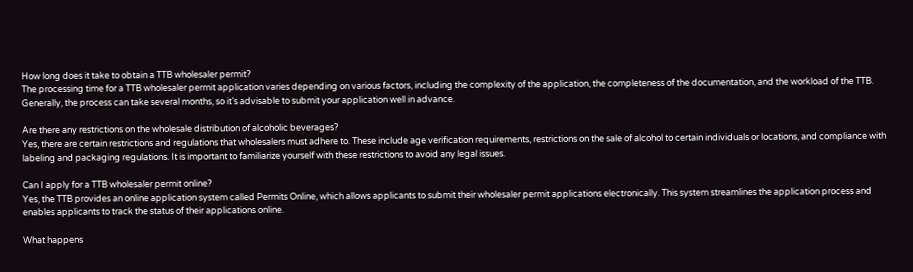How long does it take to obtain a TTB wholesaler permit?
The processing time for a TTB wholesaler permit application varies depending on various factors, including the complexity of the application, the completeness of the documentation, and the workload of the TTB. Generally, the process can take several months, so it’s advisable to submit your application well in advance.

Are there any restrictions on the wholesale distribution of alcoholic beverages?
Yes, there are certain restrictions and regulations that wholesalers must adhere to. These include age verification requirements, restrictions on the sale of alcohol to certain individuals or locations, and compliance with labeling and packaging regulations. It is important to familiarize yourself with these restrictions to avoid any legal issues.

Can I apply for a TTB wholesaler permit online?
Yes, the TTB provides an online application system called Permits Online, which allows applicants to submit their wholesaler permit applications electronically. This system streamlines the application process and enables applicants to track the status of their applications online.

What happens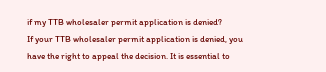if my TTB wholesaler permit application is denied?
If your TTB wholesaler permit application is denied, you have the right to appeal the decision. It is essential to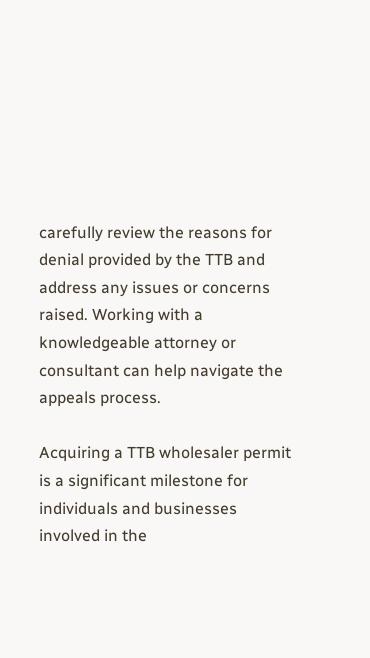carefully review the reasons for denial provided by the TTB and address any issues or concerns raised. Working with a knowledgeable attorney or consultant can help navigate the appeals process.

Acquiring a TTB wholesaler permit is a significant milestone for individuals and businesses involved in the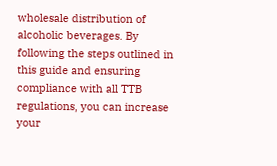wholesale distribution of alcoholic beverages. By following the steps outlined in this guide and ensuring compliance with all TTB regulations, you can increase your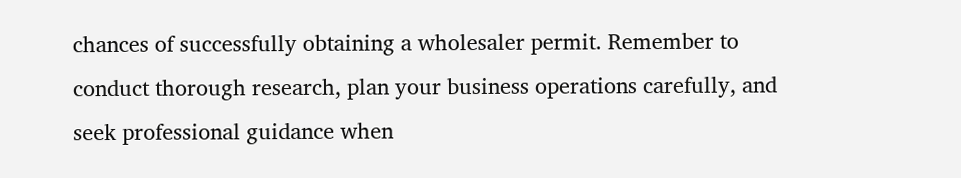chances of successfully obtaining a wholesaler permit. Remember to conduct thorough research, plan your business operations carefully, and seek professional guidance when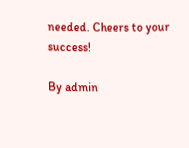needed. Cheers to your success!

By admin